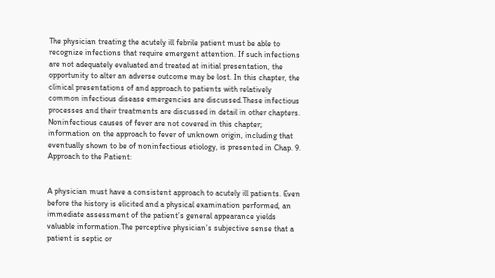The physician treating the acutely ill febrile patient must be able to recognize infections that require emergent attention. If such infections are not adequately evaluated and treated at initial presentation, the opportunity to alter an adverse outcome may be lost. In this chapter, the clinical presentations of and approach to patients with relatively common infectious disease emergencies are discussed.These infectious processes and their treatments are discussed in detail in other chapters. Noninfectious causes of fever are not covered in this chapter; information on the approach to fever of unknown origin, including that eventually shown to be of noninfectious etiology, is presented in Chap. 9. Approach to the Patient:


A physician must have a consistent approach to acutely ill patients. Even before the history is elicited and a physical examination performed, an immediate assessment of the patient’s general appearance yields valuable information.The perceptive physician’s subjective sense that a patient is septic or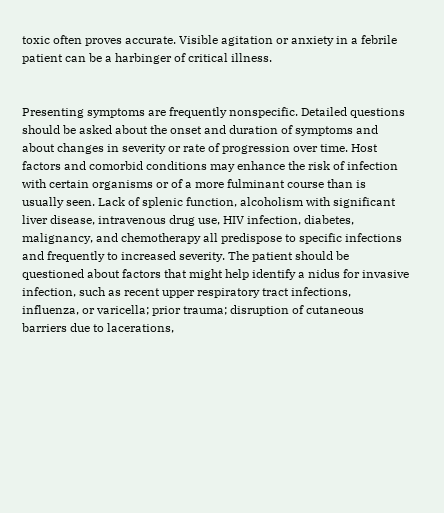toxic often proves accurate. Visible agitation or anxiety in a febrile patient can be a harbinger of critical illness.


Presenting symptoms are frequently nonspecific. Detailed questions should be asked about the onset and duration of symptoms and about changes in severity or rate of progression over time. Host factors and comorbid conditions may enhance the risk of infection with certain organisms or of a more fulminant course than is usually seen. Lack of splenic function, alcoholism with significant liver disease, intravenous drug use, HIV infection, diabetes, malignancy, and chemotherapy all predispose to specific infections and frequently to increased severity. The patient should be questioned about factors that might help identify a nidus for invasive infection, such as recent upper respiratory tract infections, influenza, or varicella; prior trauma; disruption of cutaneous barriers due to lacerations,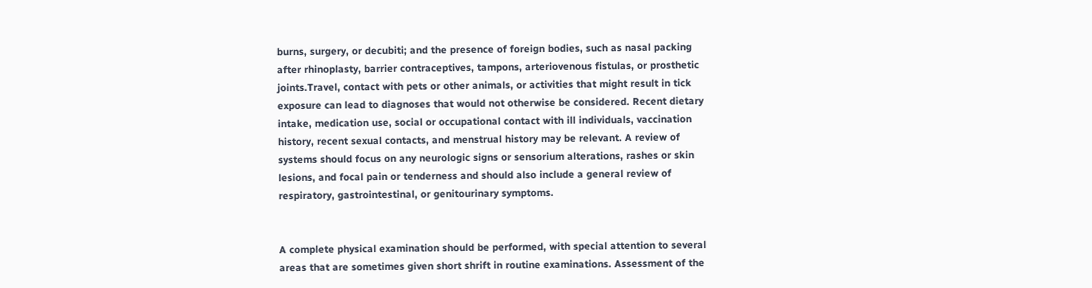burns, surgery, or decubiti; and the presence of foreign bodies, such as nasal packing after rhinoplasty, barrier contraceptives, tampons, arteriovenous fistulas, or prosthetic joints.Travel, contact with pets or other animals, or activities that might result in tick exposure can lead to diagnoses that would not otherwise be considered. Recent dietary intake, medication use, social or occupational contact with ill individuals, vaccination history, recent sexual contacts, and menstrual history may be relevant. A review of systems should focus on any neurologic signs or sensorium alterations, rashes or skin lesions, and focal pain or tenderness and should also include a general review of respiratory, gastrointestinal, or genitourinary symptoms.


A complete physical examination should be performed, with special attention to several areas that are sometimes given short shrift in routine examinations. Assessment of the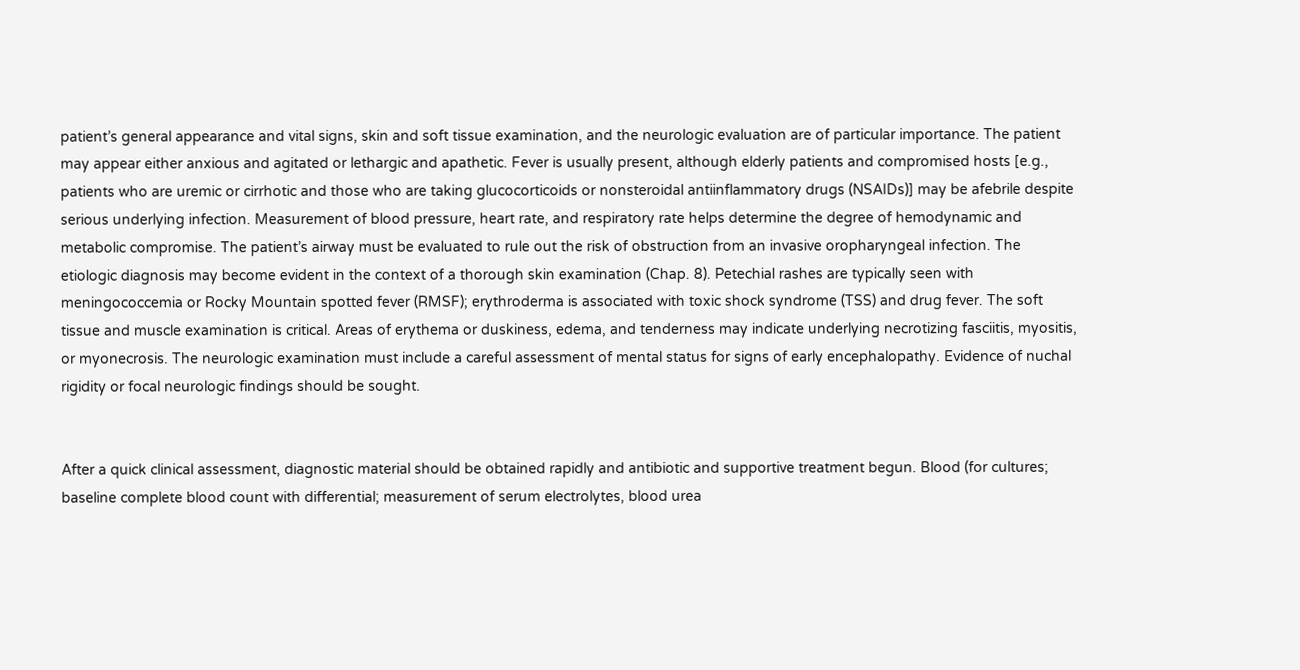patient’s general appearance and vital signs, skin and soft tissue examination, and the neurologic evaluation are of particular importance. The patient may appear either anxious and agitated or lethargic and apathetic. Fever is usually present, although elderly patients and compromised hosts [e.g., patients who are uremic or cirrhotic and those who are taking glucocorticoids or nonsteroidal antiinflammatory drugs (NSAIDs)] may be afebrile despite serious underlying infection. Measurement of blood pressure, heart rate, and respiratory rate helps determine the degree of hemodynamic and metabolic compromise. The patient’s airway must be evaluated to rule out the risk of obstruction from an invasive oropharyngeal infection. The etiologic diagnosis may become evident in the context of a thorough skin examination (Chap. 8). Petechial rashes are typically seen with meningococcemia or Rocky Mountain spotted fever (RMSF); erythroderma is associated with toxic shock syndrome (TSS) and drug fever. The soft tissue and muscle examination is critical. Areas of erythema or duskiness, edema, and tenderness may indicate underlying necrotizing fasciitis, myositis, or myonecrosis. The neurologic examination must include a careful assessment of mental status for signs of early encephalopathy. Evidence of nuchal rigidity or focal neurologic findings should be sought.


After a quick clinical assessment, diagnostic material should be obtained rapidly and antibiotic and supportive treatment begun. Blood (for cultures; baseline complete blood count with differential; measurement of serum electrolytes, blood urea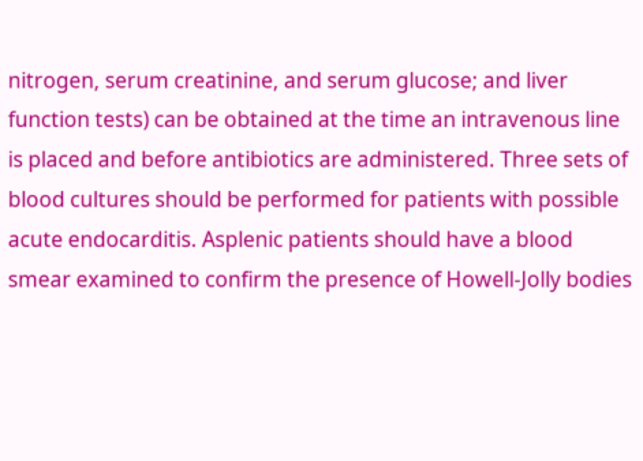nitrogen, serum creatinine, and serum glucose; and liver function tests) can be obtained at the time an intravenous line is placed and before antibiotics are administered. Three sets of blood cultures should be performed for patients with possible acute endocarditis. Asplenic patients should have a blood smear examined to confirm the presence of Howell-Jolly bodies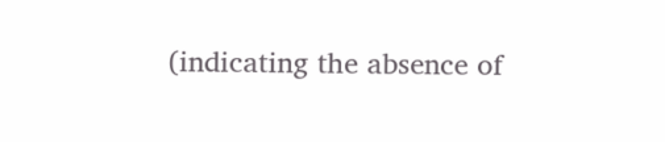(indicating the absence of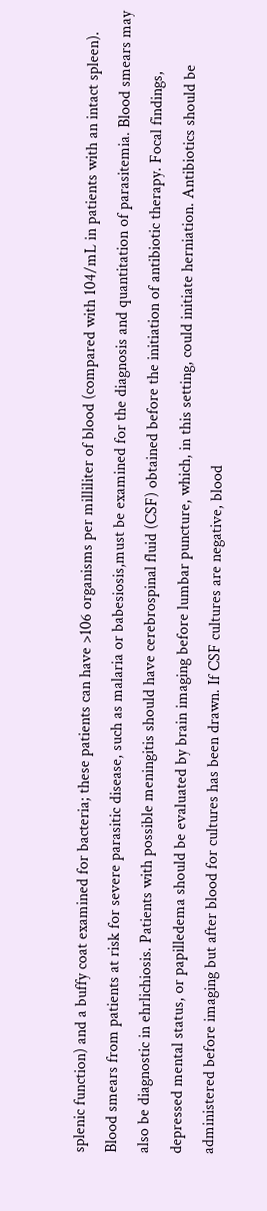splenic function) and a buffy coat examined for bacteria; these patients can have >106 organisms per milliliter of blood (compared with 104/mL in patients with an intact spleen). Blood smears from patients at risk for severe parasitic disease, such as malaria or babesiosis,must be examined for the diagnosis and quantitation of parasitemia. Blood smears may also be diagnostic in ehrlichiosis. Patients with possible meningitis should have cerebrospinal fluid (CSF) obtained before the initiation of antibiotic therapy. Focal findings, depressed mental status, or papilledema should be evaluated by brain imaging before lumbar puncture, which, in this setting, could initiate herniation. Antibiotics should be administered before imaging but after blood for cultures has been drawn. If CSF cultures are negative, blood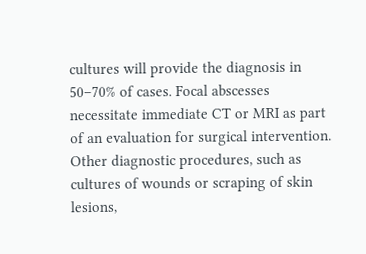cultures will provide the diagnosis in 50–70% of cases. Focal abscesses necessitate immediate CT or MRI as part of an evaluation for surgical intervention. Other diagnostic procedures, such as cultures of wounds or scraping of skin lesions,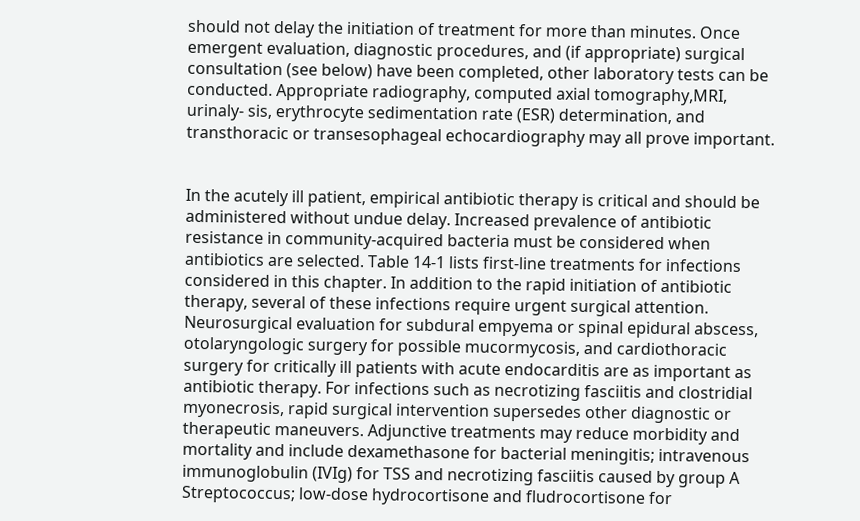should not delay the initiation of treatment for more than minutes. Once emergent evaluation, diagnostic procedures, and (if appropriate) surgical consultation (see below) have been completed, other laboratory tests can be conducted. Appropriate radiography, computed axial tomography,MRI, urinaly- sis, erythrocyte sedimentation rate (ESR) determination, and transthoracic or transesophageal echocardiography may all prove important.


In the acutely ill patient, empirical antibiotic therapy is critical and should be administered without undue delay. Increased prevalence of antibiotic resistance in community-acquired bacteria must be considered when antibiotics are selected. Table 14-1 lists first-line treatments for infections considered in this chapter. In addition to the rapid initiation of antibiotic therapy, several of these infections require urgent surgical attention. Neurosurgical evaluation for subdural empyema or spinal epidural abscess, otolaryngologic surgery for possible mucormycosis, and cardiothoracic surgery for critically ill patients with acute endocarditis are as important as antibiotic therapy. For infections such as necrotizing fasciitis and clostridial myonecrosis, rapid surgical intervention supersedes other diagnostic or therapeutic maneuvers. Adjunctive treatments may reduce morbidity and mortality and include dexamethasone for bacterial meningitis; intravenous immunoglobulin (IVIg) for TSS and necrotizing fasciitis caused by group A Streptococcus; low-dose hydrocortisone and fludrocortisone for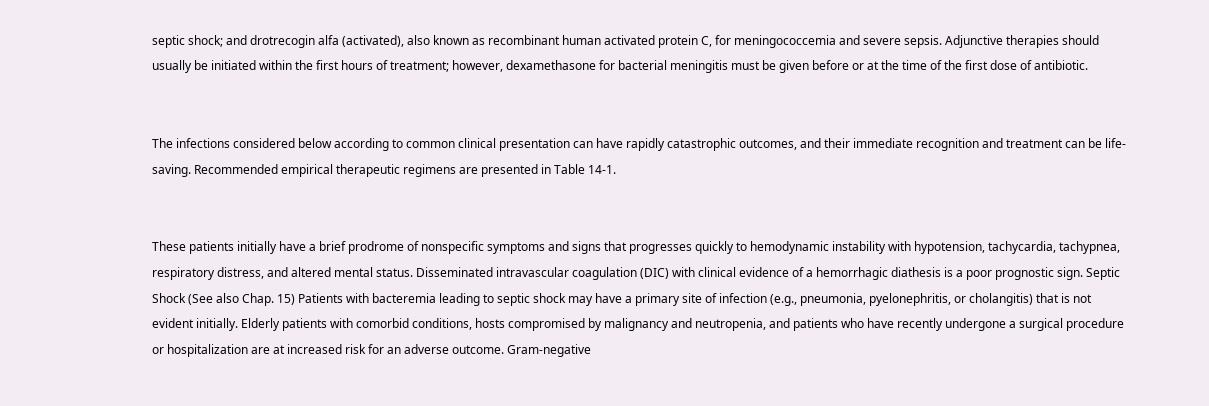septic shock; and drotrecogin alfa (activated), also known as recombinant human activated protein C, for meningococcemia and severe sepsis. Adjunctive therapies should usually be initiated within the first hours of treatment; however, dexamethasone for bacterial meningitis must be given before or at the time of the first dose of antibiotic.


The infections considered below according to common clinical presentation can have rapidly catastrophic outcomes, and their immediate recognition and treatment can be life-saving. Recommended empirical therapeutic regimens are presented in Table 14-1.


These patients initially have a brief prodrome of nonspecific symptoms and signs that progresses quickly to hemodynamic instability with hypotension, tachycardia, tachypnea, respiratory distress, and altered mental status. Disseminated intravascular coagulation (DIC) with clinical evidence of a hemorrhagic diathesis is a poor prognostic sign. Septic Shock (See also Chap. 15) Patients with bacteremia leading to septic shock may have a primary site of infection (e.g., pneumonia, pyelonephritis, or cholangitis) that is not evident initially. Elderly patients with comorbid conditions, hosts compromised by malignancy and neutropenia, and patients who have recently undergone a surgical procedure or hospitalization are at increased risk for an adverse outcome. Gram-negative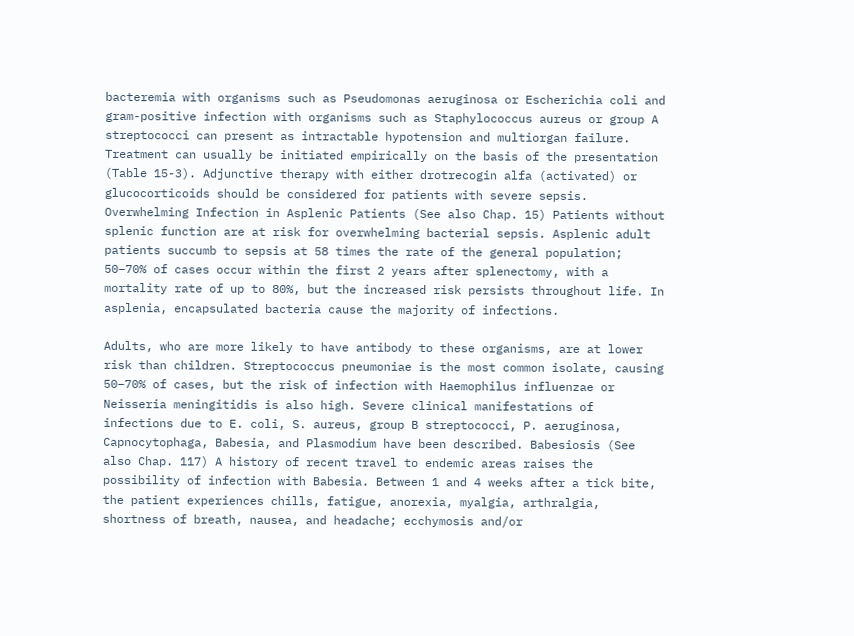bacteremia with organisms such as Pseudomonas aeruginosa or Escherichia coli and gram-positive infection with organisms such as Staphylococcus aureus or group A streptococci can present as intractable hypotension and multiorgan failure. Treatment can usually be initiated empirically on the basis of the presentation (Table 15-3). Adjunctive therapy with either drotrecogin alfa (activated) or glucocorticoids should be considered for patients with severe sepsis. Overwhelming Infection in Asplenic Patients (See also Chap. 15) Patients without splenic function are at risk for overwhelming bacterial sepsis. Asplenic adult patients succumb to sepsis at 58 times the rate of the general population; 50–70% of cases occur within the first 2 years after splenectomy, with a mortality rate of up to 80%, but the increased risk persists throughout life. In asplenia, encapsulated bacteria cause the majority of infections.

Adults, who are more likely to have antibody to these organisms, are at lower risk than children. Streptococcus pneumoniae is the most common isolate, causing 50–70% of cases, but the risk of infection with Haemophilus influenzae or Neisseria meningitidis is also high. Severe clinical manifestations of infections due to E. coli, S. aureus, group B streptococci, P. aeruginosa, Capnocytophaga, Babesia, and Plasmodium have been described. Babesiosis (See also Chap. 117) A history of recent travel to endemic areas raises the possibility of infection with Babesia. Between 1 and 4 weeks after a tick bite, the patient experiences chills, fatigue, anorexia, myalgia, arthralgia, shortness of breath, nausea, and headache; ecchymosis and/or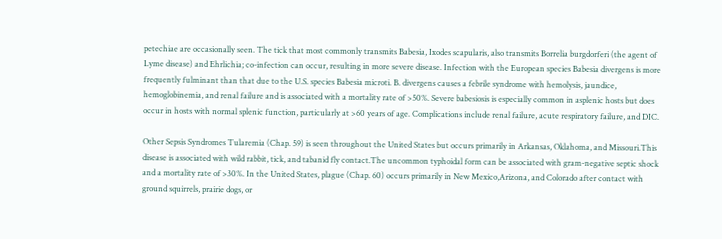petechiae are occasionally seen. The tick that most commonly transmits Babesia, Ixodes scapularis, also transmits Borrelia burgdorferi (the agent of Lyme disease) and Ehrlichia; co-infection can occur, resulting in more severe disease. Infection with the European species Babesia divergens is more frequently fulminant than that due to the U.S. species Babesia microti. B. divergens causes a febrile syndrome with hemolysis, jaundice, hemoglobinemia, and renal failure and is associated with a mortality rate of >50%. Severe babesiosis is especially common in asplenic hosts but does occur in hosts with normal splenic function, particularly at >60 years of age. Complications include renal failure, acute respiratory failure, and DIC.

Other Sepsis Syndromes Tularemia (Chap. 59) is seen throughout the United States but occurs primarily in Arkansas, Oklahoma, and Missouri.This disease is associated with wild rabbit, tick, and tabanid fly contact.The uncommon typhoidal form can be associated with gram-negative septic shock and a mortality rate of >30%. In the United States, plague (Chap. 60) occurs primarily in New Mexico,Arizona, and Colorado after contact with ground squirrels, prairie dogs, or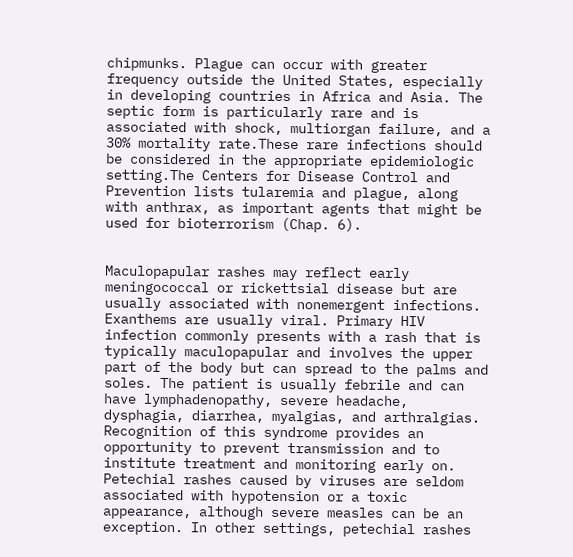chipmunks. Plague can occur with greater frequency outside the United States, especially in developing countries in Africa and Asia. The septic form is particularly rare and is associated with shock, multiorgan failure, and a 30% mortality rate.These rare infections should be considered in the appropriate epidemiologic setting.The Centers for Disease Control and Prevention lists tularemia and plague, along with anthrax, as important agents that might be used for bioterrorism (Chap. 6).


Maculopapular rashes may reflect early meningococcal or rickettsial disease but are usually associated with nonemergent infections. Exanthems are usually viral. Primary HIV infection commonly presents with a rash that is typically maculopapular and involves the upper part of the body but can spread to the palms and soles. The patient is usually febrile and can have lymphadenopathy, severe headache, dysphagia, diarrhea, myalgias, and arthralgias. Recognition of this syndrome provides an opportunity to prevent transmission and to institute treatment and monitoring early on. Petechial rashes caused by viruses are seldom associated with hypotension or a toxic appearance, although severe measles can be an exception. In other settings, petechial rashes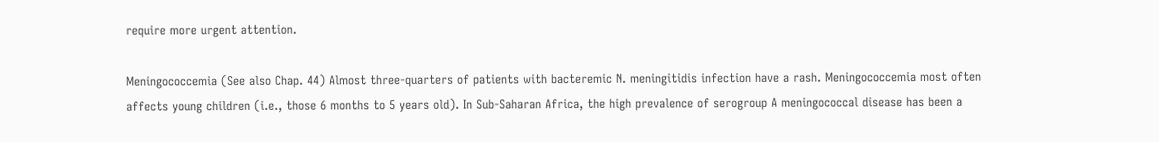require more urgent attention.

Meningococcemia (See also Chap. 44) Almost three-quarters of patients with bacteremic N. meningitidis infection have a rash. Meningococcemia most often affects young children (i.e., those 6 months to 5 years old). In Sub-Saharan Africa, the high prevalence of serogroup A meningococcal disease has been a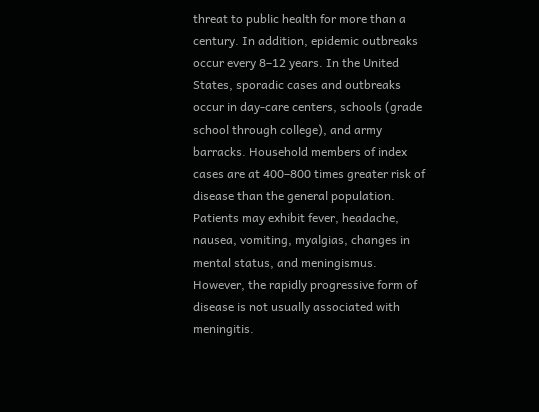threat to public health for more than a century. In addition, epidemic outbreaks occur every 8–12 years. In the United States, sporadic cases and outbreaks occur in day-care centers, schools (grade school through college), and army barracks. Household members of index cases are at 400–800 times greater risk of disease than the general population. Patients may exhibit fever, headache, nausea, vomiting, myalgias, changes in mental status, and meningismus. However, the rapidly progressive form of disease is not usually associated with meningitis.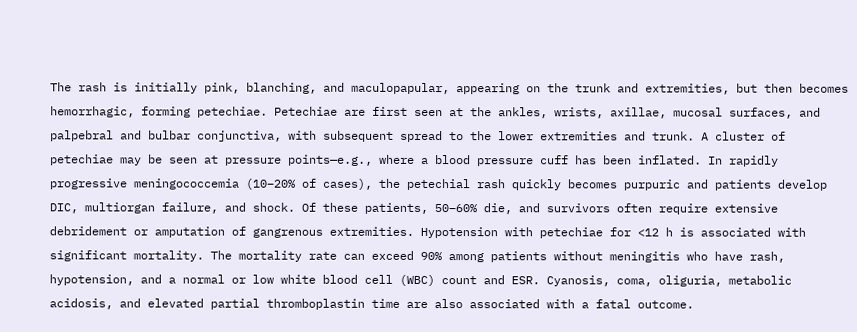The rash is initially pink, blanching, and maculopapular, appearing on the trunk and extremities, but then becomes hemorrhagic, forming petechiae. Petechiae are first seen at the ankles, wrists, axillae, mucosal surfaces, and palpebral and bulbar conjunctiva, with subsequent spread to the lower extremities and trunk. A cluster of petechiae may be seen at pressure points—e.g., where a blood pressure cuff has been inflated. In rapidly progressive meningococcemia (10–20% of cases), the petechial rash quickly becomes purpuric and patients develop DIC, multiorgan failure, and shock. Of these patients, 50–60% die, and survivors often require extensive debridement or amputation of gangrenous extremities. Hypotension with petechiae for <12 h is associated with significant mortality. The mortality rate can exceed 90% among patients without meningitis who have rash, hypotension, and a normal or low white blood cell (WBC) count and ESR. Cyanosis, coma, oliguria, metabolic acidosis, and elevated partial thromboplastin time are also associated with a fatal outcome.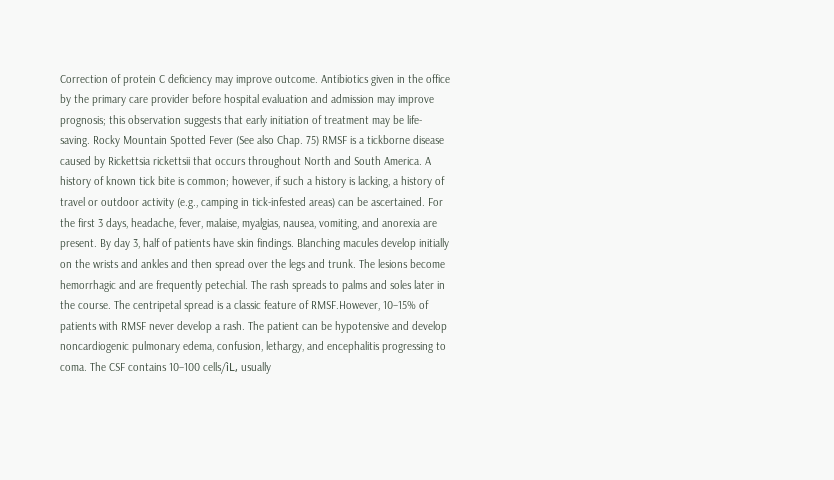Correction of protein C deficiency may improve outcome. Antibiotics given in the office by the primary care provider before hospital evaluation and admission may improve prognosis; this observation suggests that early initiation of treatment may be life-saving. Rocky Mountain Spotted Fever (See also Chap. 75) RMSF is a tickborne disease caused by Rickettsia rickettsii that occurs throughout North and South America. A history of known tick bite is common; however, if such a history is lacking, a history of travel or outdoor activity (e.g., camping in tick-infested areas) can be ascertained. For the first 3 days, headache, fever, malaise, myalgias, nausea, vomiting, and anorexia are present. By day 3, half of patients have skin findings. Blanching macules develop initially on the wrists and ankles and then spread over the legs and trunk. The lesions become hemorrhagic and are frequently petechial. The rash spreads to palms and soles later in the course. The centripetal spread is a classic feature of RMSF.However, 10–15% of patients with RMSF never develop a rash. The patient can be hypotensive and develop noncardiogenic pulmonary edema, confusion, lethargy, and encephalitis progressing to coma. The CSF contains 10–100 cells/ìL, usually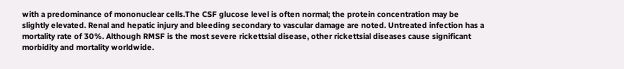with a predominance of mononuclear cells.The CSF glucose level is often normal; the protein concentration may be slightly elevated. Renal and hepatic injury and bleeding secondary to vascular damage are noted. Untreated infection has a mortality rate of 30%. Although RMSF is the most severe rickettsial disease, other rickettsial diseases cause significant morbidity and mortality worldwide.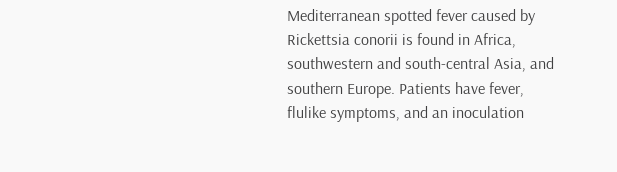Mediterranean spotted fever caused by Rickettsia conorii is found in Africa, southwestern and south-central Asia, and southern Europe. Patients have fever, flulike symptoms, and an inoculation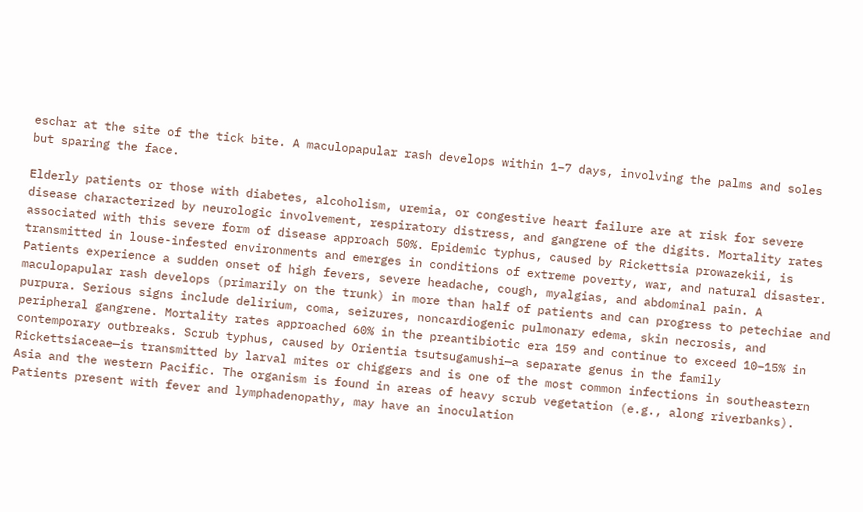eschar at the site of the tick bite. A maculopapular rash develops within 1–7 days, involving the palms and soles but sparing the face.

Elderly patients or those with diabetes, alcoholism, uremia, or congestive heart failure are at risk for severe disease characterized by neurologic involvement, respiratory distress, and gangrene of the digits. Mortality rates associated with this severe form of disease approach 50%. Epidemic typhus, caused by Rickettsia prowazekii, is transmitted in louse-infested environments and emerges in conditions of extreme poverty, war, and natural disaster. Patients experience a sudden onset of high fevers, severe headache, cough, myalgias, and abdominal pain. A maculopapular rash develops (primarily on the trunk) in more than half of patients and can progress to petechiae and purpura. Serious signs include delirium, coma, seizures, noncardiogenic pulmonary edema, skin necrosis, and peripheral gangrene. Mortality rates approached 60% in the preantibiotic era 159 and continue to exceed 10–15% in contemporary outbreaks. Scrub typhus, caused by Orientia tsutsugamushi—a separate genus in the family Rickettsiaceae—is transmitted by larval mites or chiggers and is one of the most common infections in southeastern Asia and the western Pacific. The organism is found in areas of heavy scrub vegetation (e.g., along riverbanks). Patients present with fever and lymphadenopathy, may have an inoculation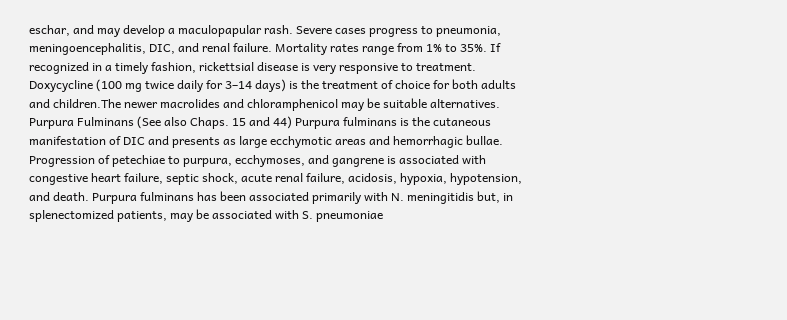eschar, and may develop a maculopapular rash. Severe cases progress to pneumonia, meningoencephalitis, DIC, and renal failure. Mortality rates range from 1% to 35%. If recognized in a timely fashion, rickettsial disease is very responsive to treatment. Doxycycline (100 mg twice daily for 3–14 days) is the treatment of choice for both adults and children.The newer macrolides and chloramphenicol may be suitable alternatives. Purpura Fulminans (See also Chaps. 15 and 44) Purpura fulminans is the cutaneous manifestation of DIC and presents as large ecchymotic areas and hemorrhagic bullae. Progression of petechiae to purpura, ecchymoses, and gangrene is associated with congestive heart failure, septic shock, acute renal failure, acidosis, hypoxia, hypotension, and death. Purpura fulminans has been associated primarily with N. meningitidis but, in splenectomized patients, may be associated with S. pneumoniae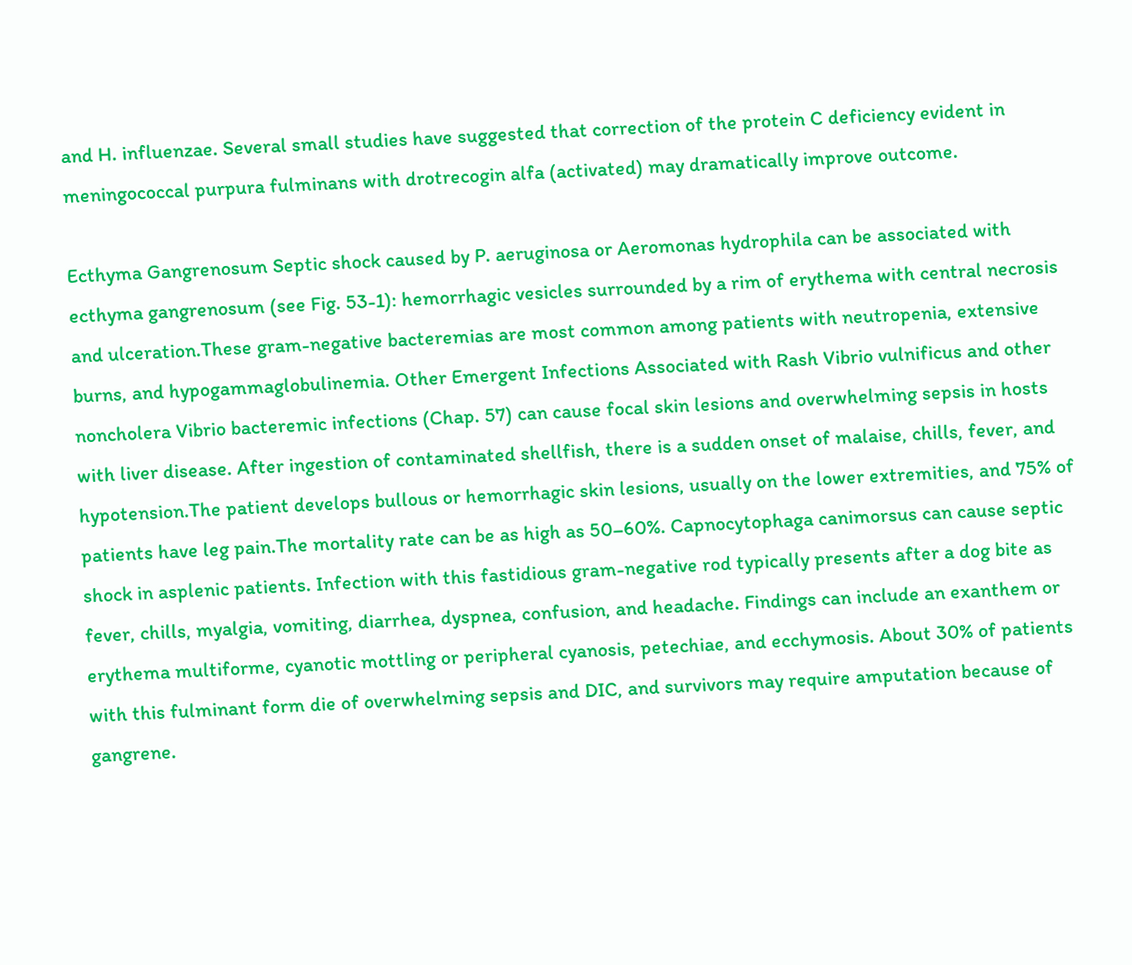and H. influenzae. Several small studies have suggested that correction of the protein C deficiency evident in meningococcal purpura fulminans with drotrecogin alfa (activated) may dramatically improve outcome.

Ecthyma Gangrenosum Septic shock caused by P. aeruginosa or Aeromonas hydrophila can be associated with ecthyma gangrenosum (see Fig. 53-1): hemorrhagic vesicles surrounded by a rim of erythema with central necrosis and ulceration.These gram-negative bacteremias are most common among patients with neutropenia, extensive burns, and hypogammaglobulinemia. Other Emergent Infections Associated with Rash Vibrio vulnificus and other noncholera Vibrio bacteremic infections (Chap. 57) can cause focal skin lesions and overwhelming sepsis in hosts with liver disease. After ingestion of contaminated shellfish, there is a sudden onset of malaise, chills, fever, and hypotension.The patient develops bullous or hemorrhagic skin lesions, usually on the lower extremities, and 75% of patients have leg pain.The mortality rate can be as high as 50–60%. Capnocytophaga canimorsus can cause septic shock in asplenic patients. Infection with this fastidious gram-negative rod typically presents after a dog bite as fever, chills, myalgia, vomiting, diarrhea, dyspnea, confusion, and headache. Findings can include an exanthem or erythema multiforme, cyanotic mottling or peripheral cyanosis, petechiae, and ecchymosis. About 30% of patients with this fulminant form die of overwhelming sepsis and DIC, and survivors may require amputation because of gangrene.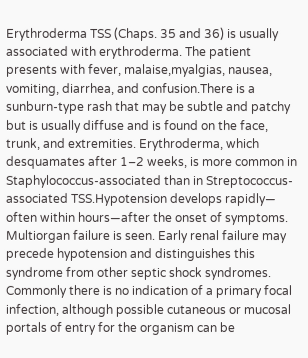Erythroderma TSS (Chaps. 35 and 36) is usually associated with erythroderma. The patient presents with fever, malaise,myalgias, nausea, vomiting, diarrhea, and confusion.There is a sunburn-type rash that may be subtle and patchy but is usually diffuse and is found on the face, trunk, and extremities. Erythroderma, which desquamates after 1–2 weeks, is more common in Staphylococcus-associated than in Streptococcus-associated TSS.Hypotension develops rapidly— often within hours—after the onset of symptoms. Multiorgan failure is seen. Early renal failure may precede hypotension and distinguishes this syndrome from other septic shock syndromes. Commonly there is no indication of a primary focal infection, although possible cutaneous or mucosal portals of entry for the organism can be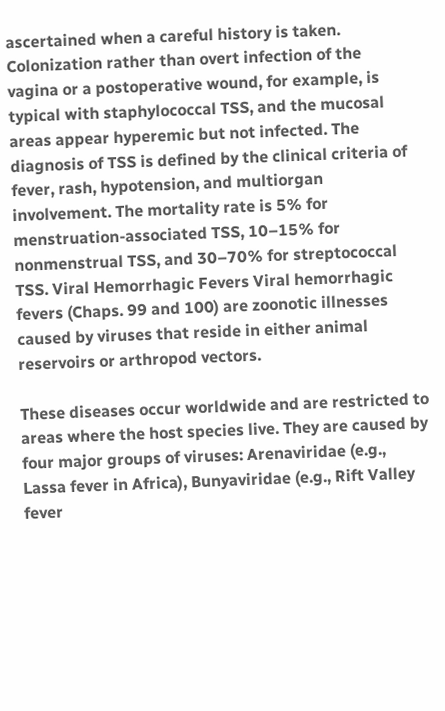ascertained when a careful history is taken. Colonization rather than overt infection of the vagina or a postoperative wound, for example, is typical with staphylococcal TSS, and the mucosal areas appear hyperemic but not infected. The diagnosis of TSS is defined by the clinical criteria of fever, rash, hypotension, and multiorgan involvement. The mortality rate is 5% for menstruation-associated TSS, 10–15% for nonmenstrual TSS, and 30–70% for streptococcal TSS. Viral Hemorrhagic Fevers Viral hemorrhagic fevers (Chaps. 99 and 100) are zoonotic illnesses caused by viruses that reside in either animal reservoirs or arthropod vectors.

These diseases occur worldwide and are restricted to areas where the host species live. They are caused by four major groups of viruses: Arenaviridae (e.g., Lassa fever in Africa), Bunyaviridae (e.g., Rift Valley fever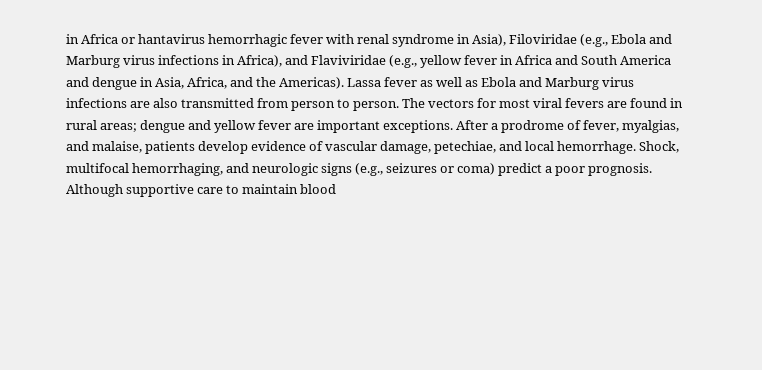in Africa or hantavirus hemorrhagic fever with renal syndrome in Asia), Filoviridae (e.g., Ebola and Marburg virus infections in Africa), and Flaviviridae (e.g., yellow fever in Africa and South America and dengue in Asia, Africa, and the Americas). Lassa fever as well as Ebola and Marburg virus infections are also transmitted from person to person. The vectors for most viral fevers are found in rural areas; dengue and yellow fever are important exceptions. After a prodrome of fever, myalgias, and malaise, patients develop evidence of vascular damage, petechiae, and local hemorrhage. Shock, multifocal hemorrhaging, and neurologic signs (e.g., seizures or coma) predict a poor prognosis. Although supportive care to maintain blood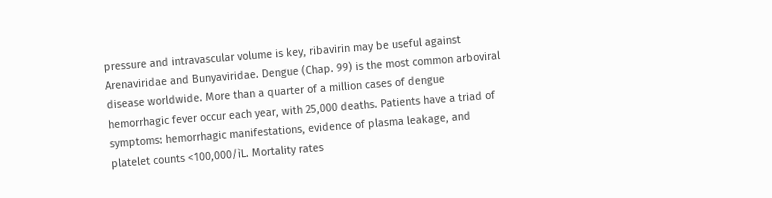pressure and intravascular volume is key, ribavirin may be useful against Arenaviridae and Bunyaviridae. Dengue (Chap. 99) is the most common arboviral disease worldwide. More than a quarter of a million cases of dengue hemorrhagic fever occur each year, with 25,000 deaths. Patients have a triad of symptoms: hemorrhagic manifestations, evidence of plasma leakage, and platelet counts <100,000/ìL. Mortality rates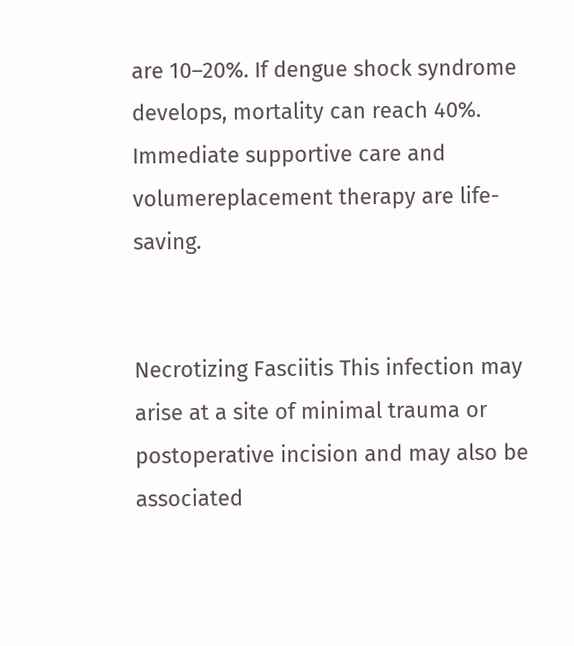are 10–20%. If dengue shock syndrome develops, mortality can reach 40%. Immediate supportive care and volumereplacement therapy are life-saving.


Necrotizing Fasciitis This infection may arise at a site of minimal trauma or postoperative incision and may also be associated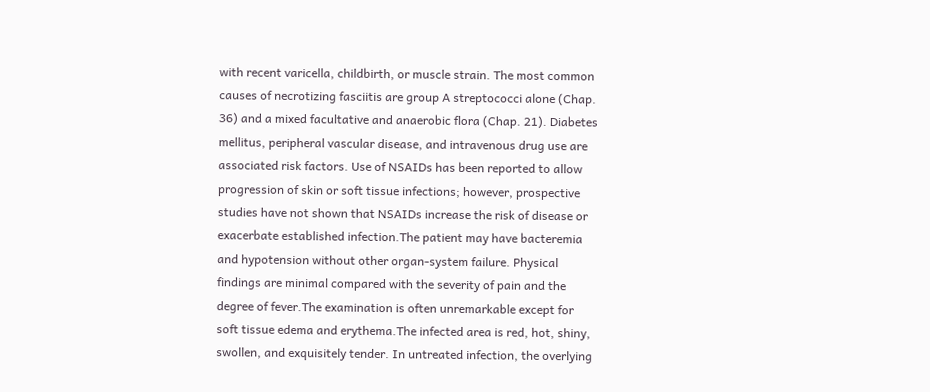with recent varicella, childbirth, or muscle strain. The most common causes of necrotizing fasciitis are group A streptococci alone (Chap. 36) and a mixed facultative and anaerobic flora (Chap. 21). Diabetes mellitus, peripheral vascular disease, and intravenous drug use are associated risk factors. Use of NSAIDs has been reported to allow progression of skin or soft tissue infections; however, prospective studies have not shown that NSAIDs increase the risk of disease or exacerbate established infection.The patient may have bacteremia and hypotension without other organ-system failure. Physical findings are minimal compared with the severity of pain and the degree of fever.The examination is often unremarkable except for soft tissue edema and erythema.The infected area is red, hot, shiny, swollen, and exquisitely tender. In untreated infection, the overlying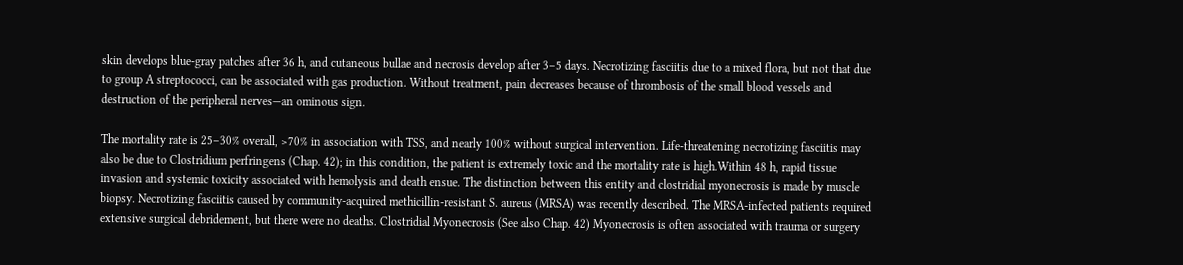skin develops blue-gray patches after 36 h, and cutaneous bullae and necrosis develop after 3–5 days. Necrotizing fasciitis due to a mixed flora, but not that due to group A streptococci, can be associated with gas production. Without treatment, pain decreases because of thrombosis of the small blood vessels and destruction of the peripheral nerves—an ominous sign.

The mortality rate is 25–30% overall, >70% in association with TSS, and nearly 100% without surgical intervention. Life-threatening necrotizing fasciitis may also be due to Clostridium perfringens (Chap. 42); in this condition, the patient is extremely toxic and the mortality rate is high.Within 48 h, rapid tissue invasion and systemic toxicity associated with hemolysis and death ensue. The distinction between this entity and clostridial myonecrosis is made by muscle biopsy. Necrotizing fasciitis caused by community-acquired methicillin-resistant S. aureus (MRSA) was recently described. The MRSA-infected patients required extensive surgical debridement, but there were no deaths. Clostridial Myonecrosis (See also Chap. 42) Myonecrosis is often associated with trauma or surgery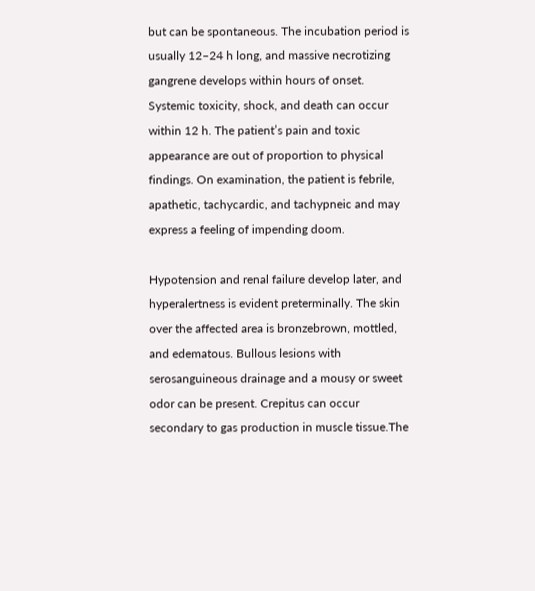but can be spontaneous. The incubation period is usually 12–24 h long, and massive necrotizing gangrene develops within hours of onset. Systemic toxicity, shock, and death can occur within 12 h. The patient’s pain and toxic appearance are out of proportion to physical findings. On examination, the patient is febrile, apathetic, tachycardic, and tachypneic and may express a feeling of impending doom.

Hypotension and renal failure develop later, and hyperalertness is evident preterminally. The skin over the affected area is bronzebrown, mottled, and edematous. Bullous lesions with serosanguineous drainage and a mousy or sweet odor can be present. Crepitus can occur secondary to gas production in muscle tissue.The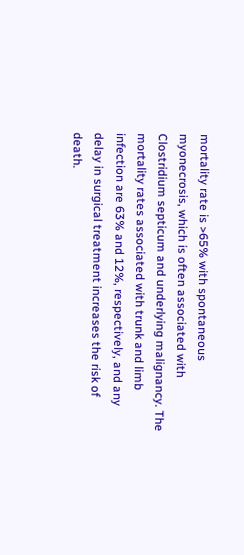mortality rate is >65% with spontaneous myonecrosis, which is often associated with Clostridium septicum and underlying malignancy. The mortality rates associated with trunk and limb infection are 63% and 12%, respectively, and any delay in surgical treatment increases the risk of death.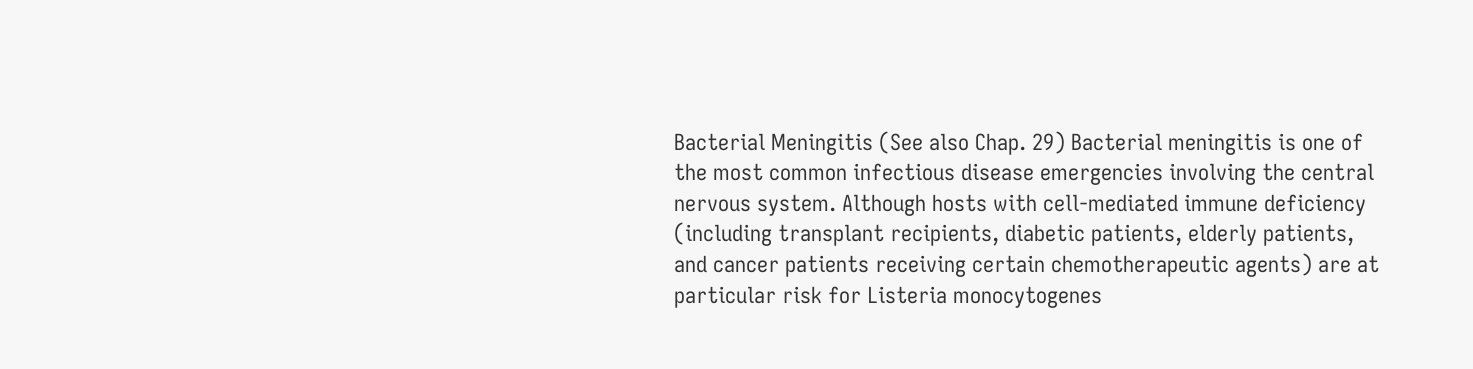Bacterial Meningitis (See also Chap. 29) Bacterial meningitis is one of the most common infectious disease emergencies involving the central nervous system. Although hosts with cell-mediated immune deficiency (including transplant recipients, diabetic patients, elderly patients, and cancer patients receiving certain chemotherapeutic agents) are at particular risk for Listeria monocytogenes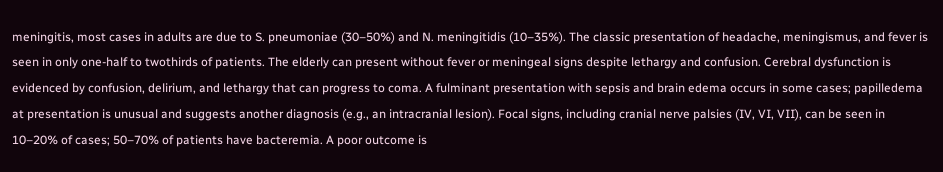meningitis, most cases in adults are due to S. pneumoniae (30–50%) and N. meningitidis (10–35%). The classic presentation of headache, meningismus, and fever is seen in only one-half to twothirds of patients. The elderly can present without fever or meningeal signs despite lethargy and confusion. Cerebral dysfunction is evidenced by confusion, delirium, and lethargy that can progress to coma. A fulminant presentation with sepsis and brain edema occurs in some cases; papilledema at presentation is unusual and suggests another diagnosis (e.g., an intracranial lesion). Focal signs, including cranial nerve palsies (IV, VI, VII), can be seen in 10–20% of cases; 50–70% of patients have bacteremia. A poor outcome is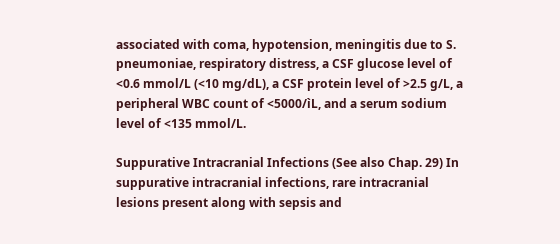associated with coma, hypotension, meningitis due to S. pneumoniae, respiratory distress, a CSF glucose level of <0.6 mmol/L (<10 mg/dL), a CSF protein level of >2.5 g/L, a peripheral WBC count of <5000/ìL, and a serum sodium level of <135 mmol/L.

Suppurative Intracranial Infections (See also Chap. 29) In suppurative intracranial infections, rare intracranial lesions present along with sepsis and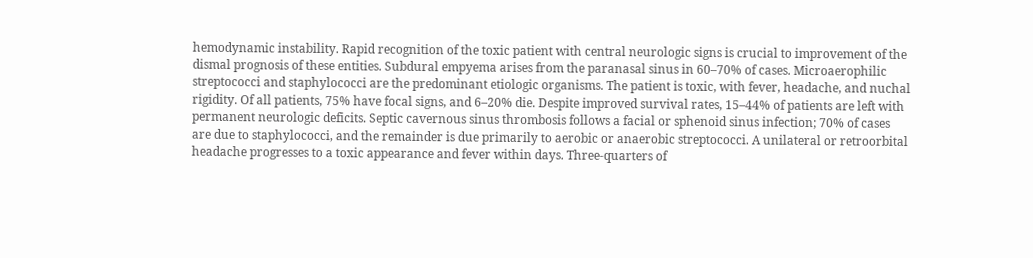hemodynamic instability. Rapid recognition of the toxic patient with central neurologic signs is crucial to improvement of the dismal prognosis of these entities. Subdural empyema arises from the paranasal sinus in 60–70% of cases. Microaerophilic streptococci and staphylococci are the predominant etiologic organisms. The patient is toxic, with fever, headache, and nuchal rigidity. Of all patients, 75% have focal signs, and 6–20% die. Despite improved survival rates, 15–44% of patients are left with permanent neurologic deficits. Septic cavernous sinus thrombosis follows a facial or sphenoid sinus infection; 70% of cases are due to staphylococci, and the remainder is due primarily to aerobic or anaerobic streptococci. A unilateral or retroorbital headache progresses to a toxic appearance and fever within days. Three-quarters of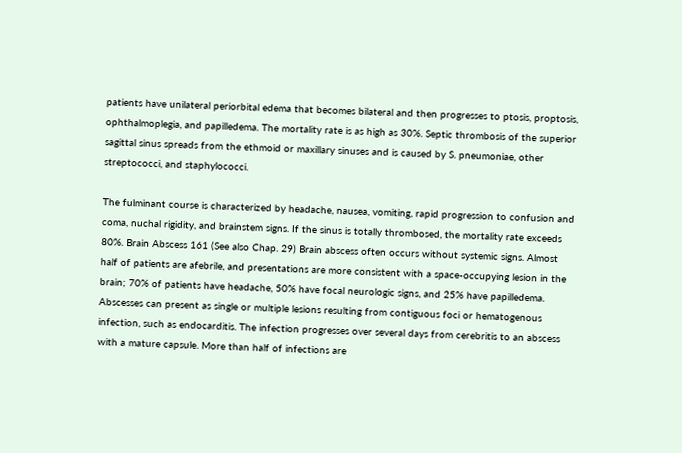patients have unilateral periorbital edema that becomes bilateral and then progresses to ptosis, proptosis, ophthalmoplegia, and papilledema. The mortality rate is as high as 30%. Septic thrombosis of the superior sagittal sinus spreads from the ethmoid or maxillary sinuses and is caused by S. pneumoniae, other streptococci, and staphylococci.

The fulminant course is characterized by headache, nausea, vomiting, rapid progression to confusion and coma, nuchal rigidity, and brainstem signs. If the sinus is totally thrombosed, the mortality rate exceeds 80%. Brain Abscess 161 (See also Chap. 29) Brain abscess often occurs without systemic signs. Almost half of patients are afebrile, and presentations are more consistent with a space-occupying lesion in the brain; 70% of patients have headache, 50% have focal neurologic signs, and 25% have papilledema. Abscesses can present as single or multiple lesions resulting from contiguous foci or hematogenous infection, such as endocarditis. The infection progresses over several days from cerebritis to an abscess with a mature capsule. More than half of infections are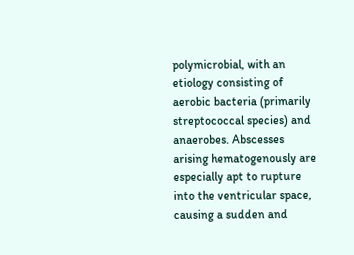polymicrobial, with an etiology consisting of aerobic bacteria (primarily streptococcal species) and anaerobes. Abscesses arising hematogenously are especially apt to rupture into the ventricular space, causing a sudden and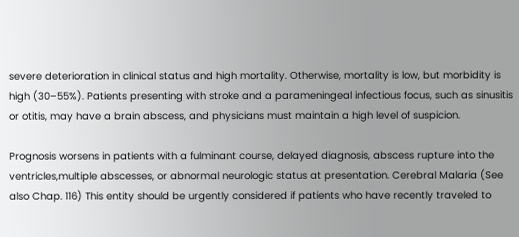severe deterioration in clinical status and high mortality. Otherwise, mortality is low, but morbidity is high (30–55%). Patients presenting with stroke and a parameningeal infectious focus, such as sinusitis or otitis, may have a brain abscess, and physicians must maintain a high level of suspicion.

Prognosis worsens in patients with a fulminant course, delayed diagnosis, abscess rupture into the ventricles,multiple abscesses, or abnormal neurologic status at presentation. Cerebral Malaria (See also Chap. 116) This entity should be urgently considered if patients who have recently traveled to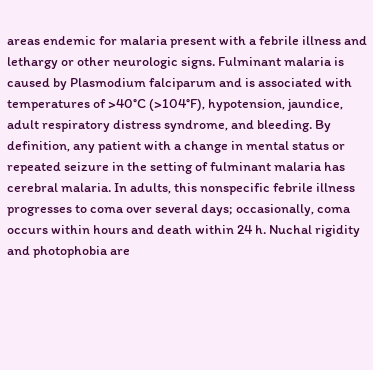areas endemic for malaria present with a febrile illness and lethargy or other neurologic signs. Fulminant malaria is caused by Plasmodium falciparum and is associated with temperatures of >40°C (>104°F), hypotension, jaundice, adult respiratory distress syndrome, and bleeding. By definition, any patient with a change in mental status or repeated seizure in the setting of fulminant malaria has cerebral malaria. In adults, this nonspecific febrile illness progresses to coma over several days; occasionally, coma occurs within hours and death within 24 h. Nuchal rigidity and photophobia are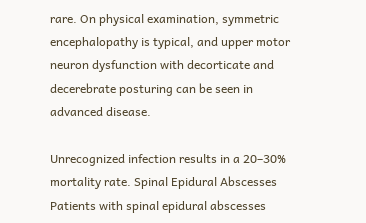rare. On physical examination, symmetric encephalopathy is typical, and upper motor neuron dysfunction with decorticate and decerebrate posturing can be seen in advanced disease.

Unrecognized infection results in a 20–30% mortality rate. Spinal Epidural Abscesses Patients with spinal epidural abscesses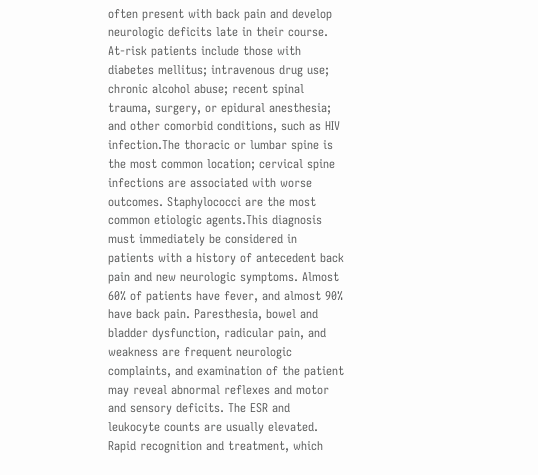often present with back pain and develop neurologic deficits late in their course. At-risk patients include those with diabetes mellitus; intravenous drug use; chronic alcohol abuse; recent spinal trauma, surgery, or epidural anesthesia; and other comorbid conditions, such as HIV infection.The thoracic or lumbar spine is the most common location; cervical spine infections are associated with worse outcomes. Staphylococci are the most common etiologic agents.This diagnosis must immediately be considered in patients with a history of antecedent back pain and new neurologic symptoms. Almost 60% of patients have fever, and almost 90% have back pain. Paresthesia, bowel and bladder dysfunction, radicular pain, and weakness are frequent neurologic complaints, and examination of the patient may reveal abnormal reflexes and motor and sensory deficits. The ESR and leukocyte counts are usually elevated. Rapid recognition and treatment, which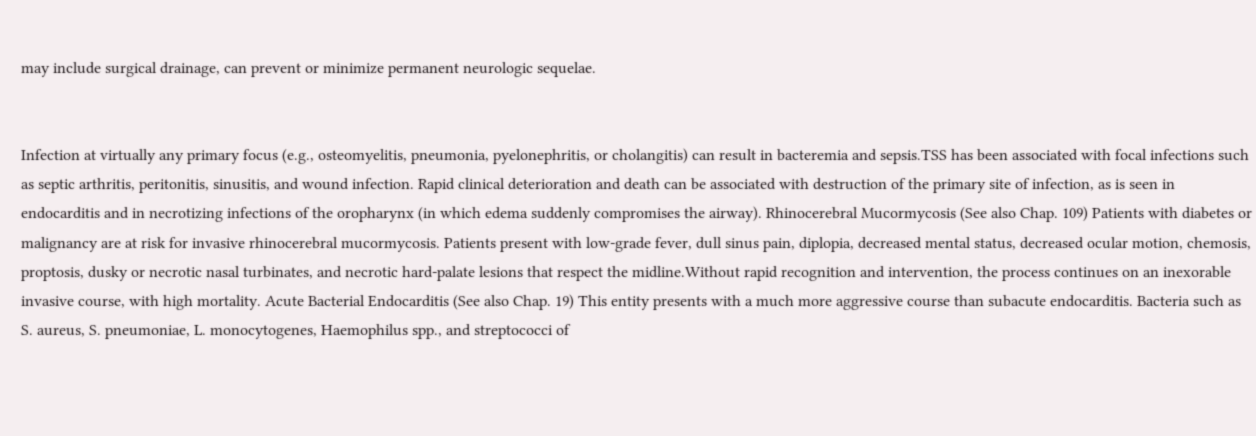may include surgical drainage, can prevent or minimize permanent neurologic sequelae.


Infection at virtually any primary focus (e.g., osteomyelitis, pneumonia, pyelonephritis, or cholangitis) can result in bacteremia and sepsis.TSS has been associated with focal infections such as septic arthritis, peritonitis, sinusitis, and wound infection. Rapid clinical deterioration and death can be associated with destruction of the primary site of infection, as is seen in endocarditis and in necrotizing infections of the oropharynx (in which edema suddenly compromises the airway). Rhinocerebral Mucormycosis (See also Chap. 109) Patients with diabetes or malignancy are at risk for invasive rhinocerebral mucormycosis. Patients present with low-grade fever, dull sinus pain, diplopia, decreased mental status, decreased ocular motion, chemosis, proptosis, dusky or necrotic nasal turbinates, and necrotic hard-palate lesions that respect the midline.Without rapid recognition and intervention, the process continues on an inexorable invasive course, with high mortality. Acute Bacterial Endocarditis (See also Chap. 19) This entity presents with a much more aggressive course than subacute endocarditis. Bacteria such as S. aureus, S. pneumoniae, L. monocytogenes, Haemophilus spp., and streptococci of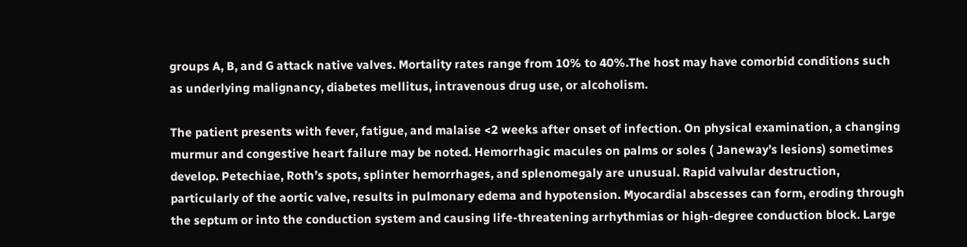groups A, B, and G attack native valves. Mortality rates range from 10% to 40%.The host may have comorbid conditions such as underlying malignancy, diabetes mellitus, intravenous drug use, or alcoholism.

The patient presents with fever, fatigue, and malaise <2 weeks after onset of infection. On physical examination, a changing murmur and congestive heart failure may be noted. Hemorrhagic macules on palms or soles ( Janeway’s lesions) sometimes develop. Petechiae, Roth’s spots, splinter hemorrhages, and splenomegaly are unusual. Rapid valvular destruction, particularly of the aortic valve, results in pulmonary edema and hypotension. Myocardial abscesses can form, eroding through the septum or into the conduction system and causing life-threatening arrhythmias or high-degree conduction block. Large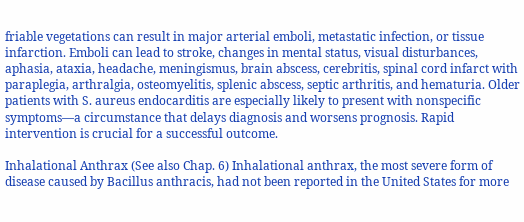friable vegetations can result in major arterial emboli, metastatic infection, or tissue infarction. Emboli can lead to stroke, changes in mental status, visual disturbances, aphasia, ataxia, headache, meningismus, brain abscess, cerebritis, spinal cord infarct with paraplegia, arthralgia, osteomyelitis, splenic abscess, septic arthritis, and hematuria. Older patients with S. aureus endocarditis are especially likely to present with nonspecific symptoms—a circumstance that delays diagnosis and worsens prognosis. Rapid intervention is crucial for a successful outcome.

Inhalational Anthrax (See also Chap. 6) Inhalational anthrax, the most severe form of disease caused by Bacillus anthracis, had not been reported in the United States for more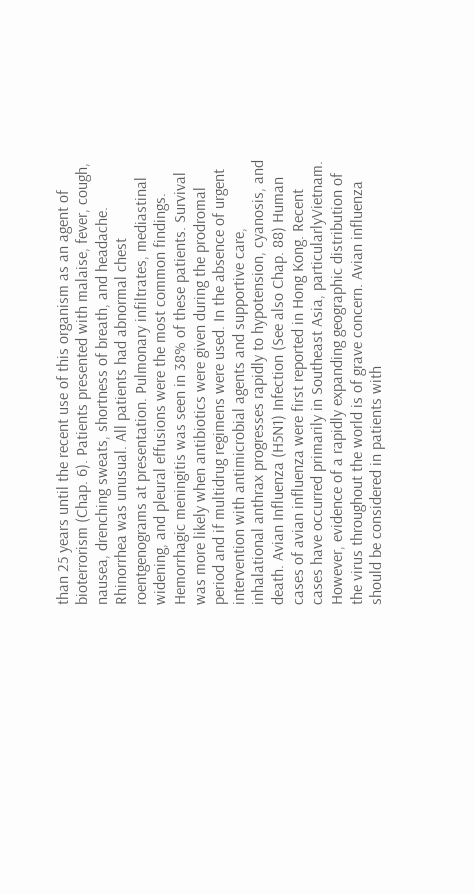than 25 years until the recent use of this organism as an agent of bioterrorism (Chap. 6). Patients presented with malaise, fever, cough, nausea, drenching sweats, shortness of breath, and headache. Rhinorrhea was unusual. All patients had abnormal chest roentgenograms at presentation. Pulmonary infiltrates, mediastinal widening, and pleural effusions were the most common findings. Hemorrhagic meningitis was seen in 38% of these patients. Survival was more likely when antibiotics were given during the prodromal period and if multidrug regimens were used. In the absence of urgent intervention with antimicrobial agents and supportive care, inhalational anthrax progresses rapidly to hypotension, cyanosis, and death. Avian Influenza (H5N1) Infection (See also Chap. 88) Human cases of avian influenza were first reported in Hong Kong. Recent cases have occurred primarily in Southeast Asia, particularlyVietnam. However, evidence of a rapidly expanding geographic distribution of the virus throughout the world is of grave concern. Avian influenza should be considered in patients with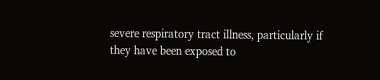severe respiratory tract illness, particularly if they have been exposed to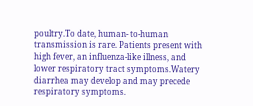poultry.To date, human- to-human transmission is rare. Patients present with high fever, an influenza-like illness, and lower respiratory tract symptoms.Watery diarrhea may develop and may precede respiratory symptoms.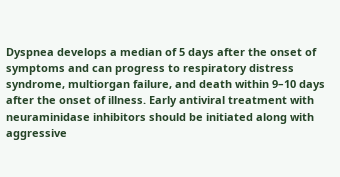Dyspnea develops a median of 5 days after the onset of symptoms and can progress to respiratory distress syndrome, multiorgan failure, and death within 9–10 days after the onset of illness. Early antiviral treatment with neuraminidase inhibitors should be initiated along with aggressive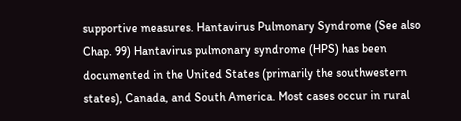supportive measures. Hantavirus Pulmonary Syndrome (See also Chap. 99) Hantavirus pulmonary syndrome (HPS) has been documented in the United States (primarily the southwestern states), Canada, and South America. Most cases occur in rural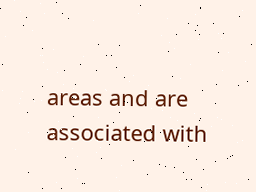areas and are associated with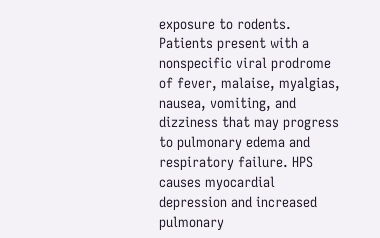exposure to rodents. Patients present with a nonspecific viral prodrome of fever, malaise, myalgias, nausea, vomiting, and dizziness that may progress to pulmonary edema and respiratory failure. HPS causes myocardial depression and increased pulmonary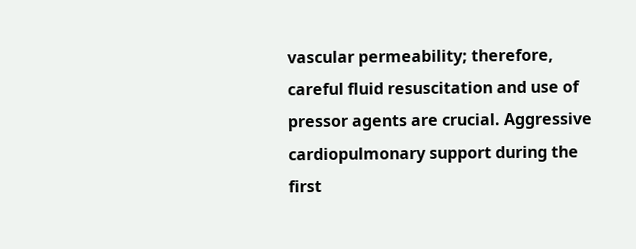vascular permeability; therefore, careful fluid resuscitation and use of pressor agents are crucial. Aggressive cardiopulmonary support during the first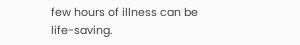few hours of illness can be life-saving.